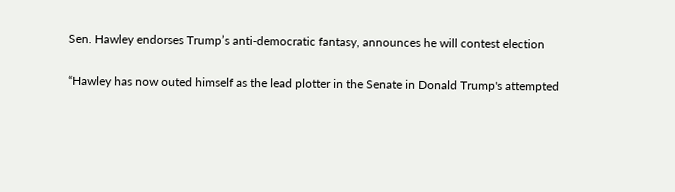Sen. Hawley endorses Trump’s anti-democratic fantasy, announces he will contest election

“Hawley has now outed himself as the lead plotter in the Senate in Donald Trump's attempted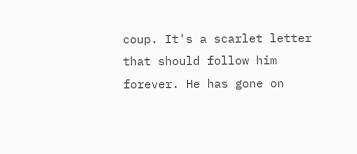coup. It's a scarlet letter that should follow him forever. He has gone on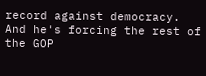record against democracy. And he's forcing the rest of the GOP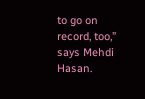to go on record, too,” says Mehdi Hasan.